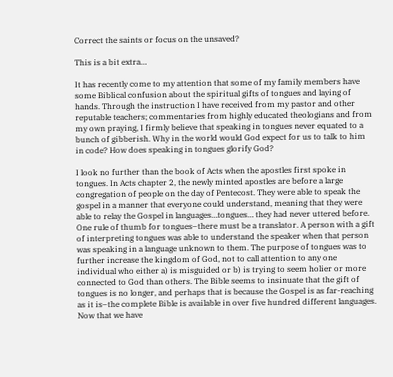Correct the saints or focus on the unsaved?

This is a bit extra…

It has recently come to my attention that some of my family members have some Biblical confusion about the spiritual gifts of tongues and laying of hands. Through the instruction I have received from my pastor and other reputable teachers; commentaries from highly educated theologians and from my own praying, I firmly believe that speaking in tongues never equated to a bunch of gibberish. Why in the world would God expect for us to talk to him in code? How does speaking in tongues glorify God?

I look no further than the book of Acts when the apostles first spoke in tongues. In Acts chapter 2, the newly minted apostles are before a large congregation of people on the day of Pentecost. They were able to speak the gospel in a manner that everyone could understand, meaning that they were able to relay the Gospel in languages…tongues… they had never uttered before. One rule of thumb for tongues–there must be a translator. A person with a gift of interpreting tongues was able to understand the speaker when that person was speaking in a language unknown to them. The purpose of tongues was to further increase the kingdom of God, not to call attention to any one individual who either a) is misguided or b) is trying to seem holier or more connected to God than others. The Bible seems to insinuate that the gift of tongues is no longer, and perhaps that is because the Gospel is as far-reaching as it is–the complete Bible is available in over five hundred different languages. Now that we have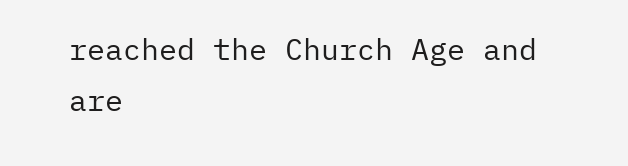reached the Church Age and are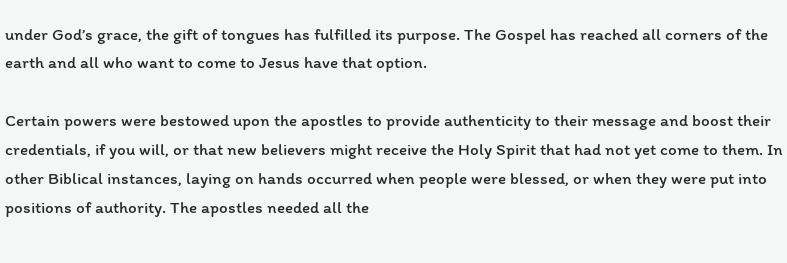under God’s grace, the gift of tongues has fulfilled its purpose. The Gospel has reached all corners of the earth and all who want to come to Jesus have that option.

Certain powers were bestowed upon the apostles to provide authenticity to their message and boost their credentials, if you will, or that new believers might receive the Holy Spirit that had not yet come to them. In other Biblical instances, laying on hands occurred when people were blessed, or when they were put into positions of authority. The apostles needed all the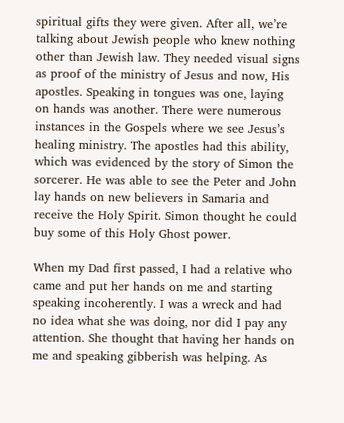spiritual gifts they were given. After all, we’re talking about Jewish people who knew nothing other than Jewish law. They needed visual signs as proof of the ministry of Jesus and now, His apostles. Speaking in tongues was one, laying on hands was another. There were numerous instances in the Gospels where we see Jesus’s healing ministry. The apostles had this ability, which was evidenced by the story of Simon the sorcerer. He was able to see the Peter and John lay hands on new believers in Samaria and receive the Holy Spirit. Simon thought he could buy some of this Holy Ghost power.

When my Dad first passed, I had a relative who came and put her hands on me and starting speaking incoherently. I was a wreck and had no idea what she was doing, nor did I pay any attention. She thought that having her hands on me and speaking gibberish was helping. As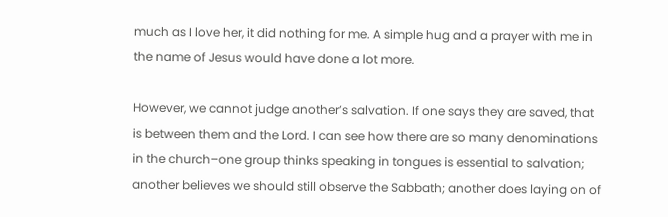much as I love her, it did nothing for me. A simple hug and a prayer with me in the name of Jesus would have done a lot more.

However, we cannot judge another’s salvation. If one says they are saved, that is between them and the Lord. I can see how there are so many denominations in the church–one group thinks speaking in tongues is essential to salvation; another believes we should still observe the Sabbath; another does laying on of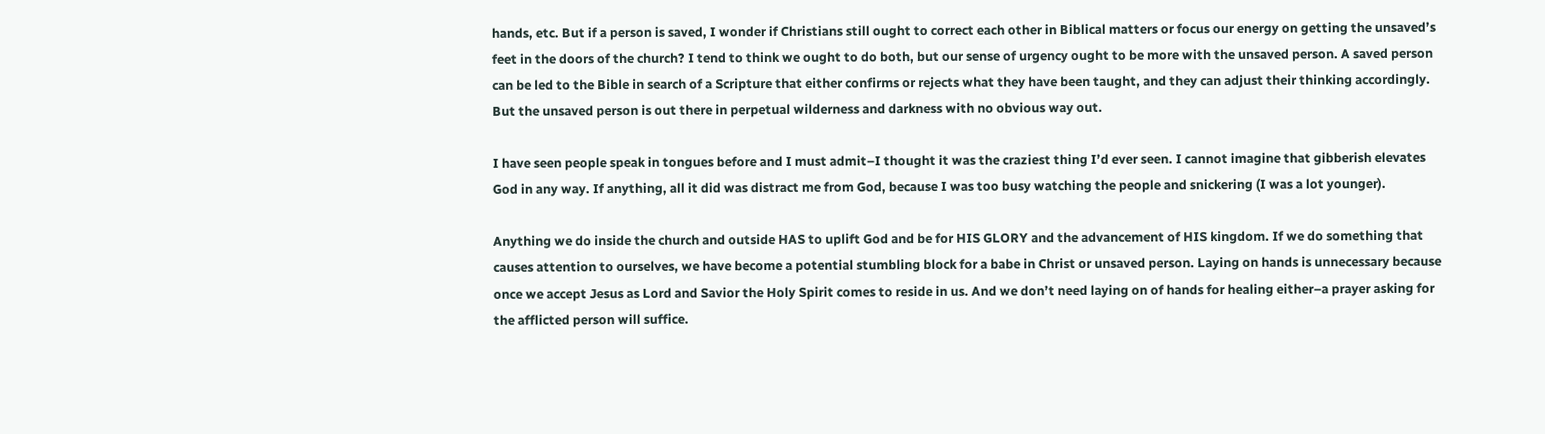hands, etc. But if a person is saved, I wonder if Christians still ought to correct each other in Biblical matters or focus our energy on getting the unsaved’s feet in the doors of the church? I tend to think we ought to do both, but our sense of urgency ought to be more with the unsaved person. A saved person can be led to the Bible in search of a Scripture that either confirms or rejects what they have been taught, and they can adjust their thinking accordingly. But the unsaved person is out there in perpetual wilderness and darkness with no obvious way out.

I have seen people speak in tongues before and I must admit–I thought it was the craziest thing I’d ever seen. I cannot imagine that gibberish elevates God in any way. If anything, all it did was distract me from God, because I was too busy watching the people and snickering (I was a lot younger).

Anything we do inside the church and outside HAS to uplift God and be for HIS GLORY and the advancement of HIS kingdom. If we do something that causes attention to ourselves, we have become a potential stumbling block for a babe in Christ or unsaved person. Laying on hands is unnecessary because once we accept Jesus as Lord and Savior the Holy Spirit comes to reside in us. And we don’t need laying on of hands for healing either–a prayer asking for the afflicted person will suffice.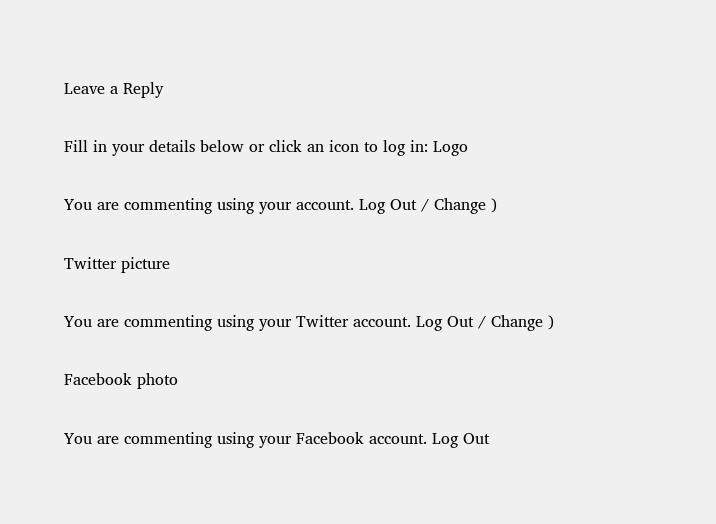Leave a Reply

Fill in your details below or click an icon to log in: Logo

You are commenting using your account. Log Out / Change )

Twitter picture

You are commenting using your Twitter account. Log Out / Change )

Facebook photo

You are commenting using your Facebook account. Log Out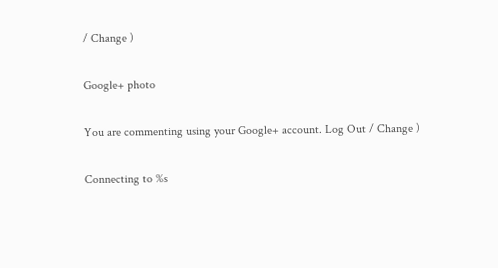/ Change )

Google+ photo

You are commenting using your Google+ account. Log Out / Change )

Connecting to %s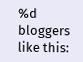%d bloggers like this: